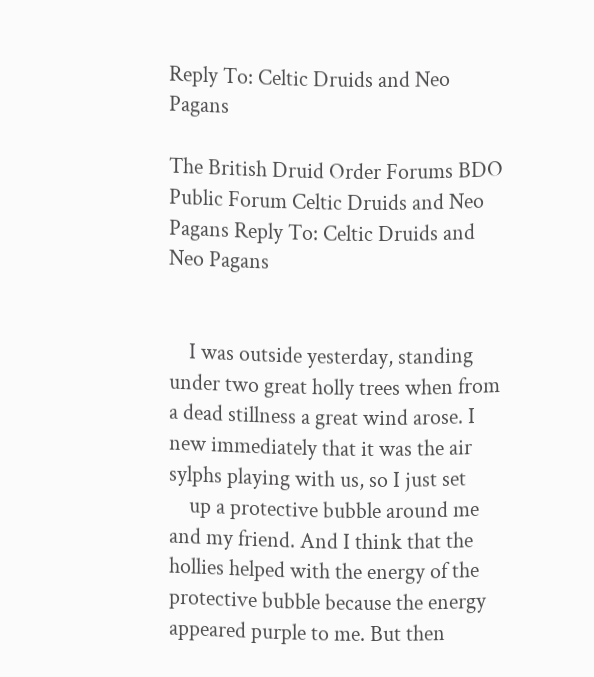Reply To: Celtic Druids and Neo Pagans

The British Druid Order Forums BDO Public Forum Celtic Druids and Neo Pagans Reply To: Celtic Druids and Neo Pagans


    I was outside yesterday, standing under two great holly trees when from a dead stillness a great wind arose. I new immediately that it was the air sylphs playing with us, so I just set
    up a protective bubble around me and my friend. And I think that the hollies helped with the energy of the protective bubble because the energy appeared purple to me. But then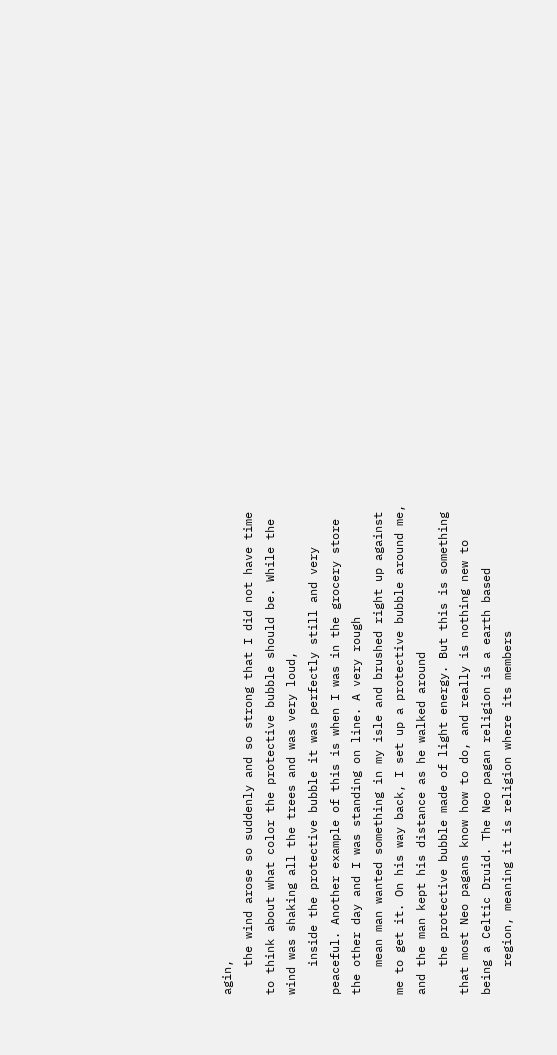agin,
    the wind arose so suddenly and so strong that I did not have time to think about what color the protective bubble should be. While the wind was shaking all the trees and was very loud,
    inside the protective bubble it was perfectly still and very peaceful. Another example of this is when I was in the grocery store the other day and I was standing on line. A very rough
    mean man wanted something in my isle and brushed right up against me to get it. On his way back, I set up a protective bubble around me, and the man kept his distance as he walked around
    the protective bubble made of light energy. But this is something that most Neo pagans know how to do, and really is nothing new to being a Celtic Druid. The Neo pagan religion is a earth based
    region, meaning it is religion where its members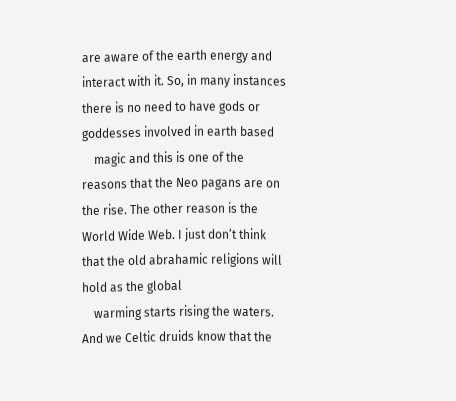are aware of the earth energy and interact with it. So, in many instances there is no need to have gods or goddesses involved in earth based
    magic and this is one of the reasons that the Neo pagans are on the rise. The other reason is the World Wide Web. I just don’t think that the old abrahamic religions will hold as the global
    warming starts rising the waters. And we Celtic druids know that the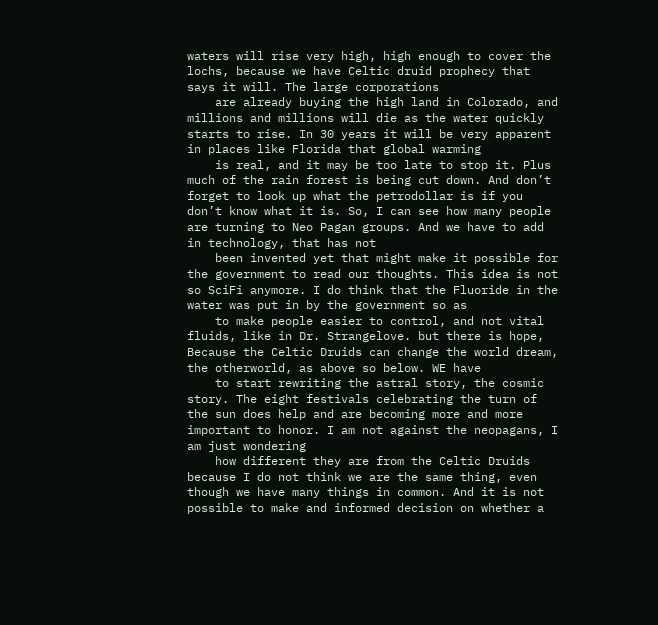waters will rise very high, high enough to cover the lochs, because we have Celtic druid prophecy that says it will. The large corporations
    are already buying the high land in Colorado, and millions and millions will die as the water quickly starts to rise. In 30 years it will be very apparent in places like Florida that global warming
    is real, and it may be too late to stop it. Plus much of the rain forest is being cut down. And don’t forget to look up what the petrodollar is if you don’t know what it is. So, I can see how many people are turning to Neo Pagan groups. And we have to add in technology, that has not
    been invented yet that might make it possible for the government to read our thoughts. This idea is not so SciFi anymore. I do think that the Fluoride in the water was put in by the government so as
    to make people easier to control, and not vital fluids, like in Dr. Strangelove. but there is hope, Because the Celtic Druids can change the world dream, the otherworld, as above so below. WE have
    to start rewriting the astral story, the cosmic story. The eight festivals celebrating the turn of the sun does help and are becoming more and more important to honor. I am not against the neopagans, I am just wondering
    how different they are from the Celtic Druids because I do not think we are the same thing, even though we have many things in common. And it is not possible to make and informed decision on whether a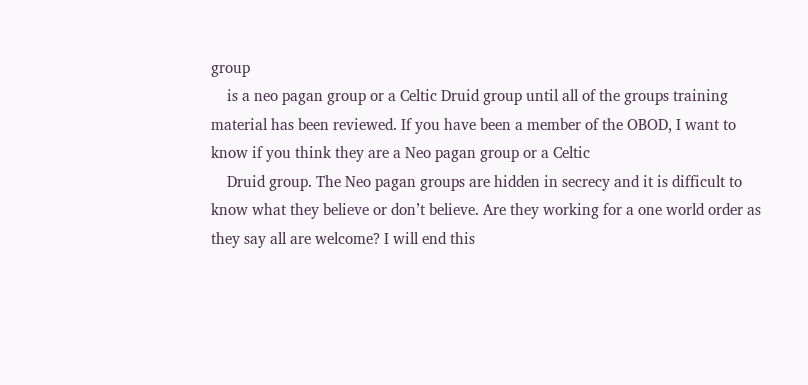group
    is a neo pagan group or a Celtic Druid group until all of the groups training material has been reviewed. If you have been a member of the OBOD, I want to know if you think they are a Neo pagan group or a Celtic
    Druid group. The Neo pagan groups are hidden in secrecy and it is difficult to know what they believe or don’t believe. Are they working for a one world order as they say all are welcome? I will end this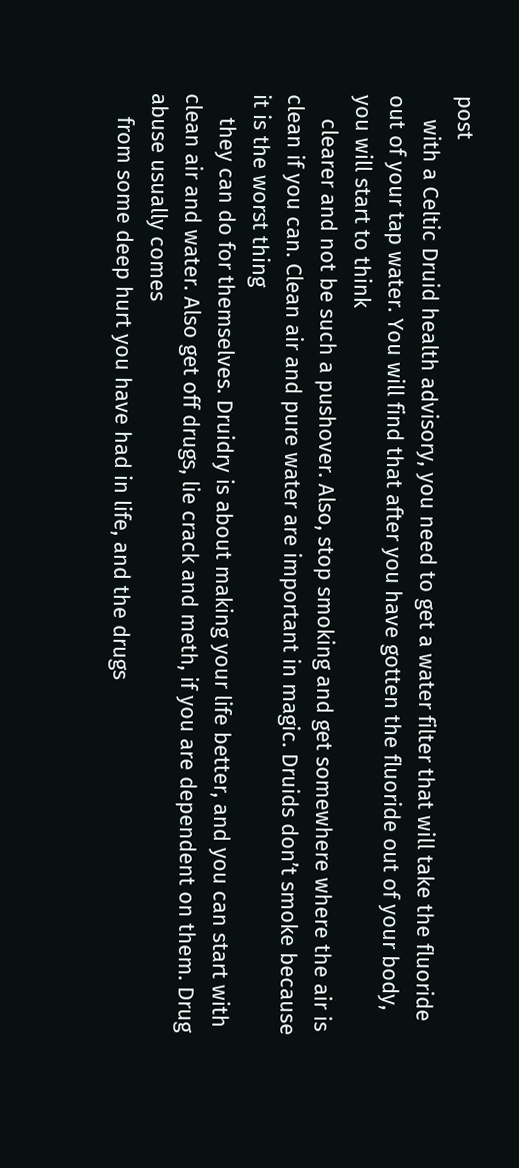post
    with a Celtic Druid health advisory, you need to get a water filter that will take the fluoride out of your tap water. You will find that after you have gotten the fluoride out of your body, you will start to think
    clearer and not be such a pushover. Also, stop smoking and get somewhere where the air is clean if you can. Clean air and pure water are important in magic. Druids don’t smoke because it is the worst thing
    they can do for themselves. Druidry is about making your life better, and you can start with clean air and water. Also get off drugs, lie crack and meth, if you are dependent on them. Drug abuse usually comes
    from some deep hurt you have had in life, and the drugs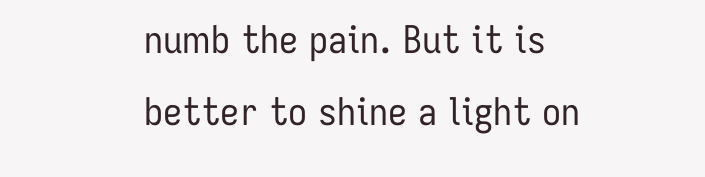numb the pain. But it is better to shine a light on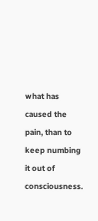what has caused the pain, than to keep numbing it out of consciousness.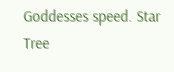Goddesses speed. Star Tree